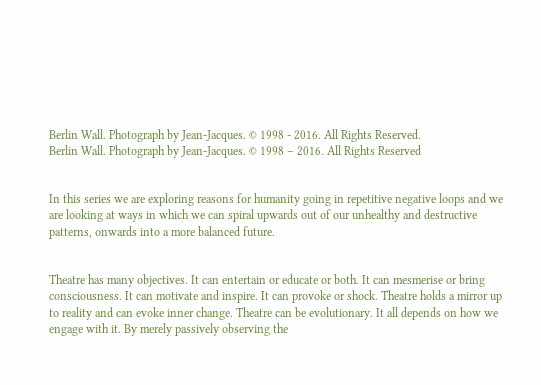Berlin Wall. Photograph by Jean-Jacques. © 1998 - 2016. All Rights Reserved.
Berlin Wall. Photograph by Jean-Jacques. © 1998 – 2016. All Rights Reserved


In this series we are exploring reasons for humanity going in repetitive negative loops and we are looking at ways in which we can spiral upwards out of our unhealthy and destructive patterns, onwards into a more balanced future.


Theatre has many objectives. It can entertain or educate or both. It can mesmerise or bring consciousness. It can motivate and inspire. It can provoke or shock. Theatre holds a mirror up to reality and can evoke inner change. Theatre can be evolutionary. It all depends on how we engage with it. By merely passively observing the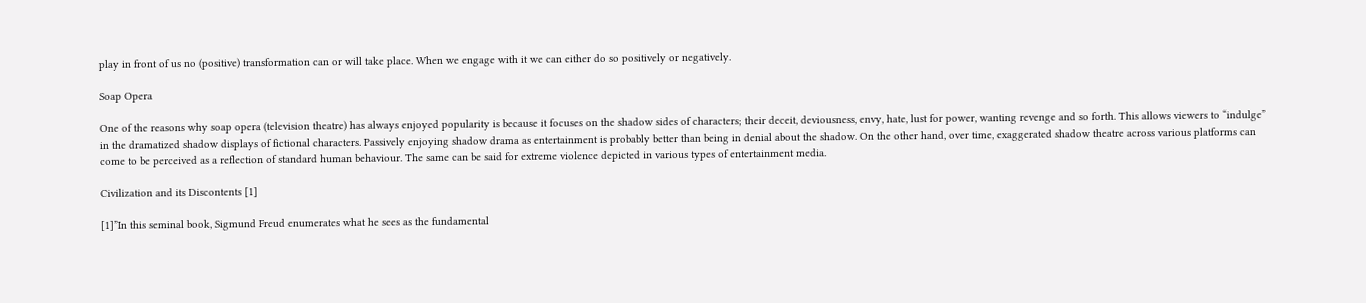play in front of us no (positive) transformation can or will take place. When we engage with it we can either do so positively or negatively.

Soap Opera

One of the reasons why soap opera (television theatre) has always enjoyed popularity is because it focuses on the shadow sides of characters; their deceit, deviousness, envy, hate, lust for power, wanting revenge and so forth. This allows viewers to “indulge” in the dramatized shadow displays of fictional characters. Passively enjoying shadow drama as entertainment is probably better than being in denial about the shadow. On the other hand, over time, exaggerated shadow theatre across various platforms can come to be perceived as a reflection of standard human behaviour. The same can be said for extreme violence depicted in various types of entertainment media.

Civilization and its Discontents [1]

[1]”In this seminal book, Sigmund Freud enumerates what he sees as the fundamental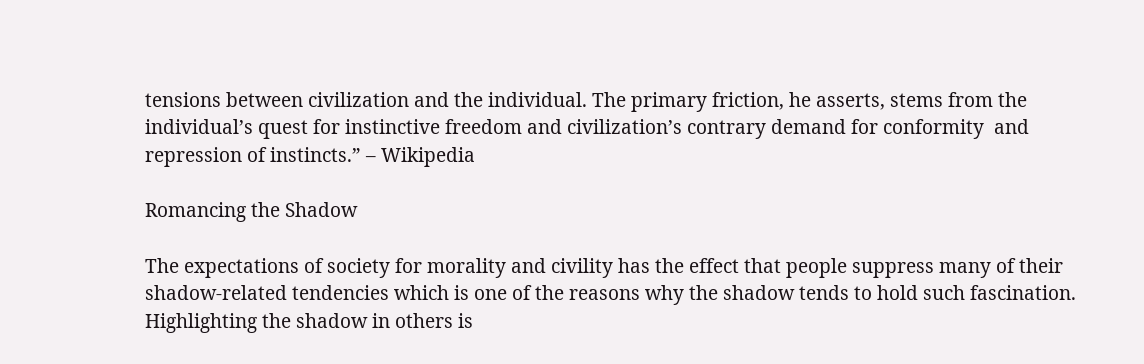tensions between civilization and the individual. The primary friction, he asserts, stems from the individual’s quest for instinctive freedom and civilization’s contrary demand for conformity  and repression of instincts.” – Wikipedia

Romancing the Shadow

The expectations of society for morality and civility has the effect that people suppress many of their shadow-related tendencies which is one of the reasons why the shadow tends to hold such fascination. Highlighting the shadow in others is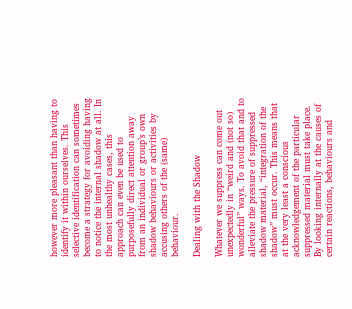however more pleasant than having to identify it within ourselves. This selective identification can sometimes become a strategy for avoiding having to notice the internal shadow at all. In the most unhealthy cases, this approach can even be used to purposefully direct attention away from an individual or group’s own shadow behaviours or activities by accusing others of the (same) behaviour.

Dealing with the Shadow

Whatever we suppress can come out unexpectedly in “weird and (not so) wonderful” ways. To avoid that and to alleviate the pressure of suppressed shadow material, “integration of the shadow” must occur. This means that at the very least a conscious acknowledgement of the particular suppressed material must take place. By looking internally at the causes of certain reactions, behaviours and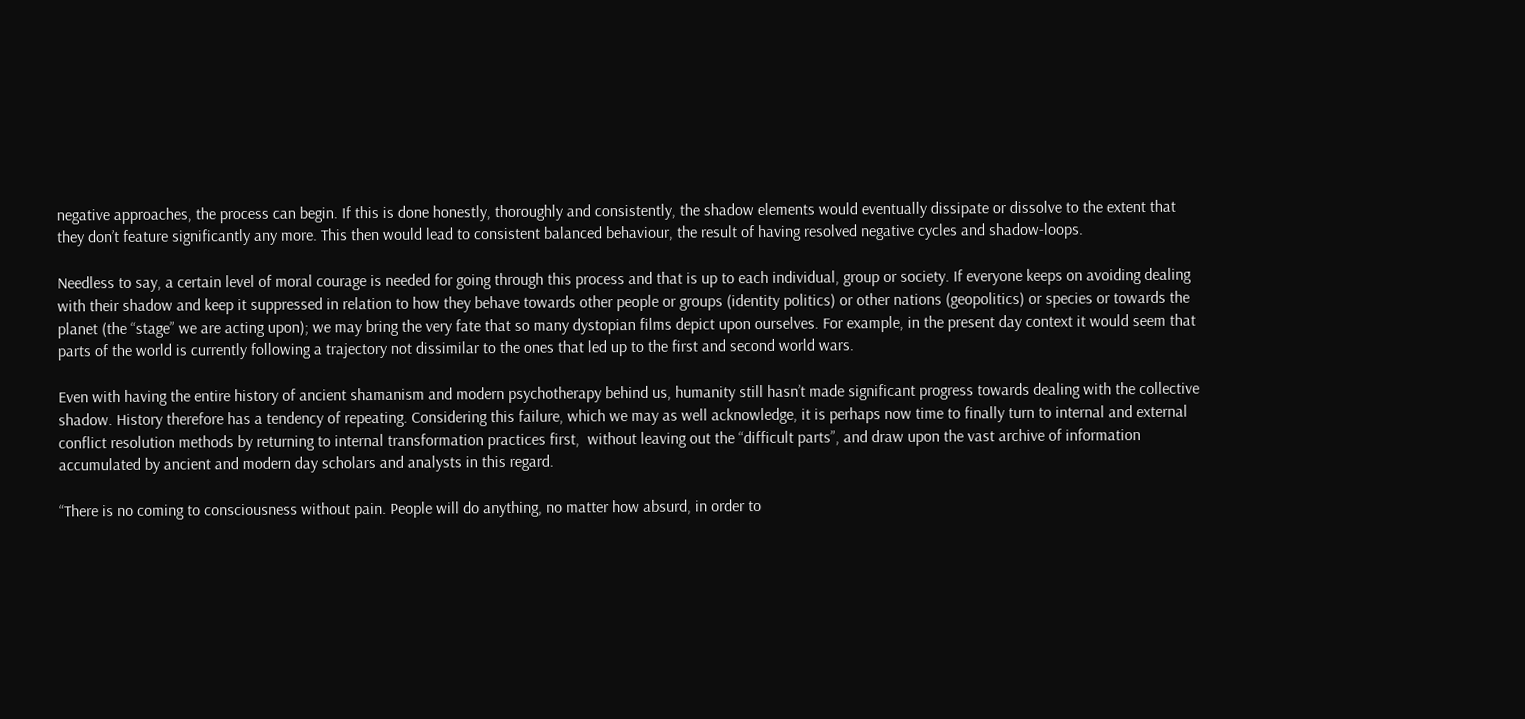negative approaches, the process can begin. If this is done honestly, thoroughly and consistently, the shadow elements would eventually dissipate or dissolve to the extent that they don’t feature significantly any more. This then would lead to consistent balanced behaviour, the result of having resolved negative cycles and shadow-loops.

Needless to say, a certain level of moral courage is needed for going through this process and that is up to each individual, group or society. If everyone keeps on avoiding dealing with their shadow and keep it suppressed in relation to how they behave towards other people or groups (identity politics) or other nations (geopolitics) or species or towards the planet (the “stage” we are acting upon); we may bring the very fate that so many dystopian films depict upon ourselves. For example, in the present day context it would seem that parts of the world is currently following a trajectory not dissimilar to the ones that led up to the first and second world wars.

Even with having the entire history of ancient shamanism and modern psychotherapy behind us, humanity still hasn’t made significant progress towards dealing with the collective shadow. History therefore has a tendency of repeating. Considering this failure, which we may as well acknowledge, it is perhaps now time to finally turn to internal and external conflict resolution methods by returning to internal transformation practices first,  without leaving out the “difficult parts”, and draw upon the vast archive of information accumulated by ancient and modern day scholars and analysts in this regard.

“There is no coming to consciousness without pain. People will do anything, no matter how absurd, in order to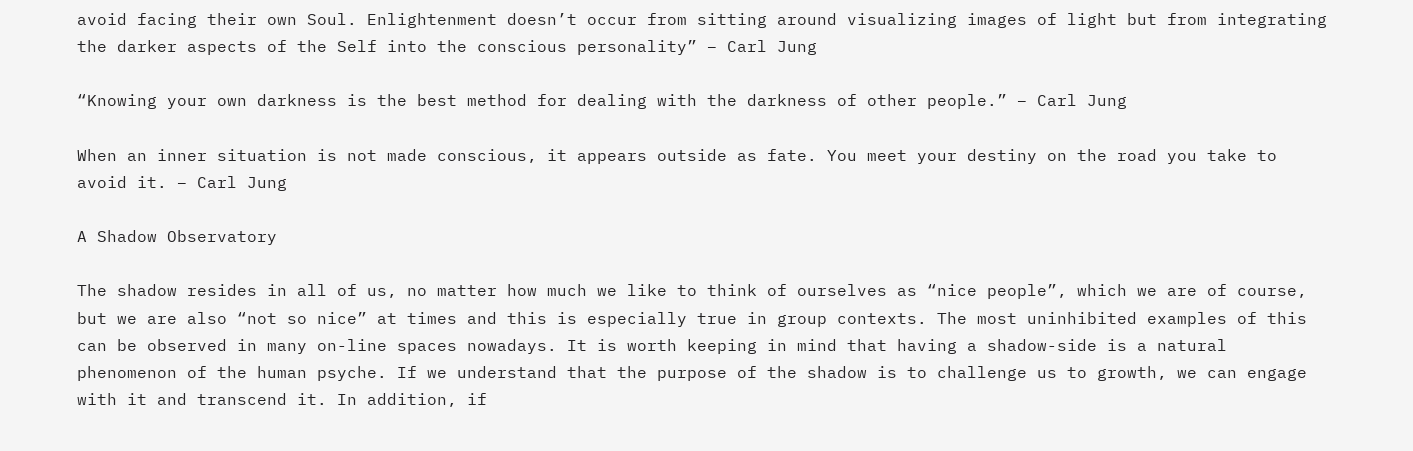avoid facing their own Soul. Enlightenment doesn’t occur from sitting around visualizing images of light but from integrating the darker aspects of the Self into the conscious personality” – Carl Jung

“Knowing your own darkness is the best method for dealing with the darkness of other people.” – Carl Jung

When an inner situation is not made conscious, it appears outside as fate. You meet your destiny on the road you take to avoid it. – Carl Jung

A Shadow Observatory

The shadow resides in all of us, no matter how much we like to think of ourselves as “nice people”, which we are of course, but we are also “not so nice” at times and this is especially true in group contexts. The most uninhibited examples of this can be observed in many on-line spaces nowadays. It is worth keeping in mind that having a shadow-side is a natural phenomenon of the human psyche. If we understand that the purpose of the shadow is to challenge us to growth, we can engage with it and transcend it. In addition, if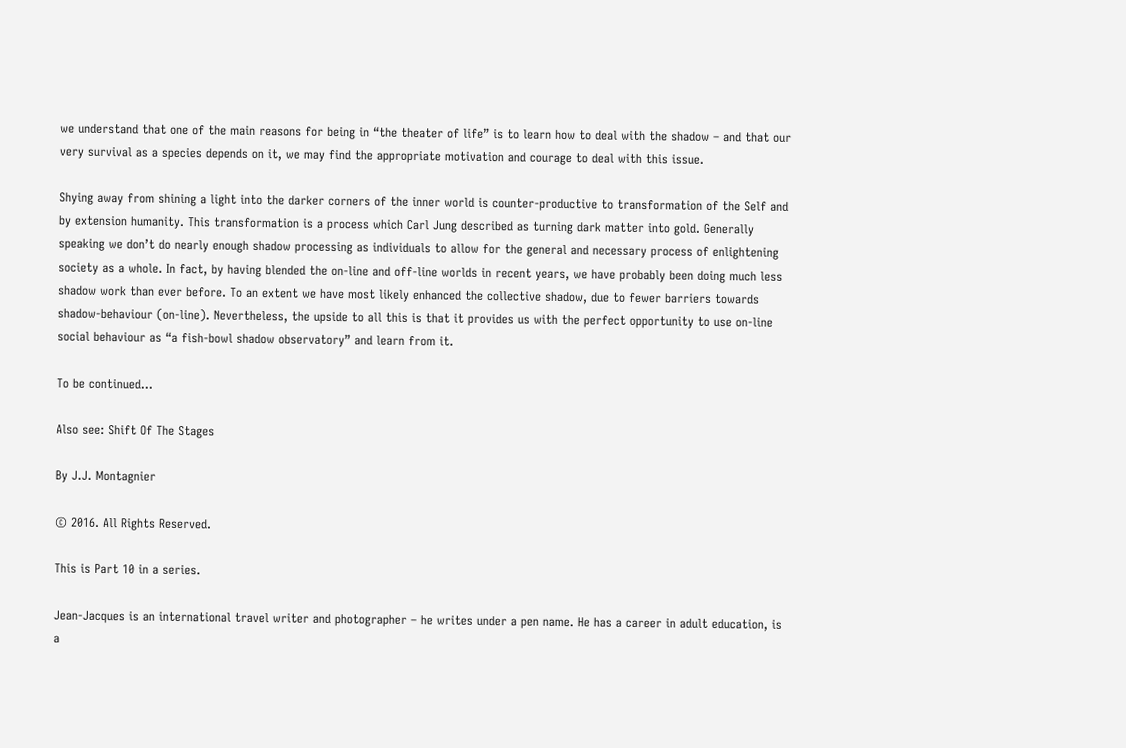we understand that one of the main reasons for being in “the theater of life” is to learn how to deal with the shadow – and that our very survival as a species depends on it, we may find the appropriate motivation and courage to deal with this issue.

Shying away from shining a light into the darker corners of the inner world is counter-productive to transformation of the Self and by extension humanity. This transformation is a process which Carl Jung described as turning dark matter into gold. Generally speaking we don’t do nearly enough shadow processing as individuals to allow for the general and necessary process of enlightening society as a whole. In fact, by having blended the on-line and off-line worlds in recent years, we have probably been doing much less shadow work than ever before. To an extent we have most likely enhanced the collective shadow, due to fewer barriers towards shadow-behaviour (on-line). Nevertheless, the upside to all this is that it provides us with the perfect opportunity to use on-line social behaviour as “a fish-bowl shadow observatory” and learn from it.

To be continued…

Also see: Shift Of The Stages

By J.J. Montagnier

© 2016. All Rights Reserved.

This is Part 10 in a series.

Jean-Jacques is an international travel writer and photographer – he writes under a pen name. He has a career in adult education, is a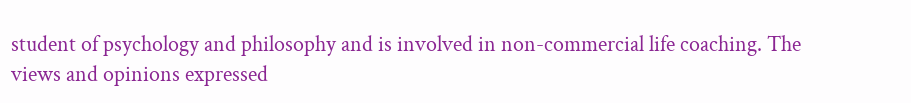student of psychology and philosophy and is involved in non-commercial life coaching. The views and opinions expressed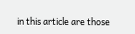in this article are those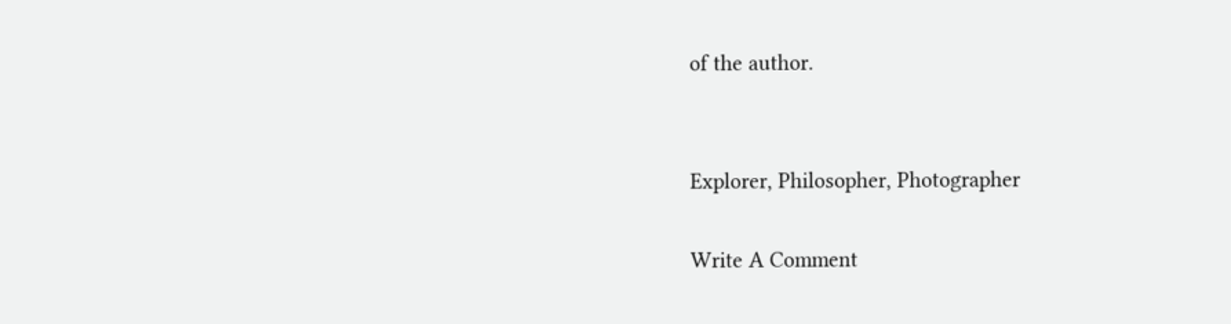of the author.


Explorer, Philosopher, Photographer

Write A Comment